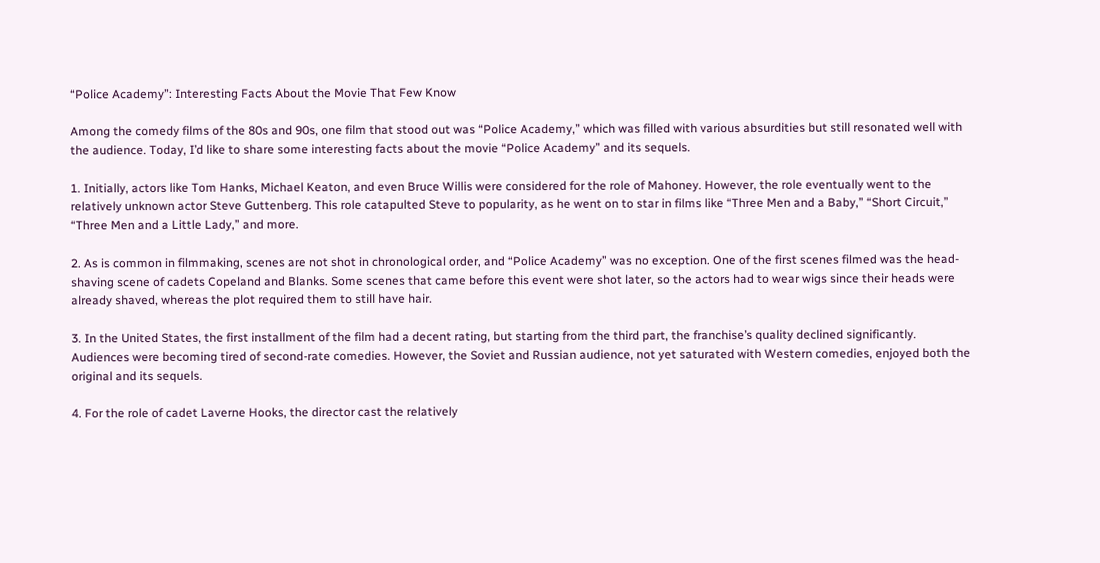“Police Academy”: Interesting Facts About the Movie That Few Know

Among the comedy films of the 80s and 90s, one film that stood out was “Police Academy,” which was filled with various absurdities but still resonated well with the audience. Today, I’d like to share some interesting facts about the movie “Police Academy” and its sequels.

1. Initially, actors like Tom Hanks, Michael Keaton, and even Bruce Willis were considered for the role of Mahoney. However, the role eventually went to the relatively unknown actor Steve Guttenberg. This role catapulted Steve to popularity, as he went on to star in films like “Three Men and a Baby,” “Short Circuit,” “Three Men and a Little Lady,” and more.

2. As is common in filmmaking, scenes are not shot in chronological order, and “Police Academy” was no exception. One of the first scenes filmed was the head-shaving scene of cadets Copeland and Blanks. Some scenes that came before this event were shot later, so the actors had to wear wigs since their heads were already shaved, whereas the plot required them to still have hair.

3. In the United States, the first installment of the film had a decent rating, but starting from the third part, the franchise’s quality declined significantly. Audiences were becoming tired of second-rate comedies. However, the Soviet and Russian audience, not yet saturated with Western comedies, enjoyed both the original and its sequels.

4. For the role of cadet Laverne Hooks, the director cast the relatively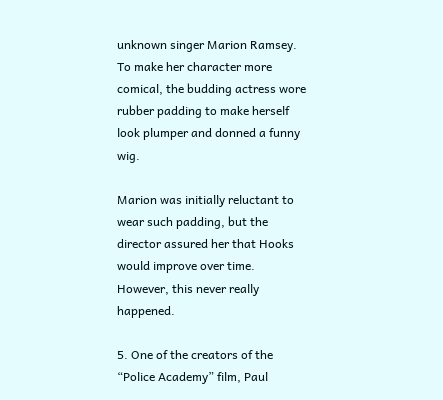unknown singer Marion Ramsey. To make her character more comical, the budding actress wore rubber padding to make herself look plumper and donned a funny wig.

Marion was initially reluctant to wear such padding, but the director assured her that Hooks would improve over time. However, this never really happened.

5. One of the creators of the “Police Academy” film, Paul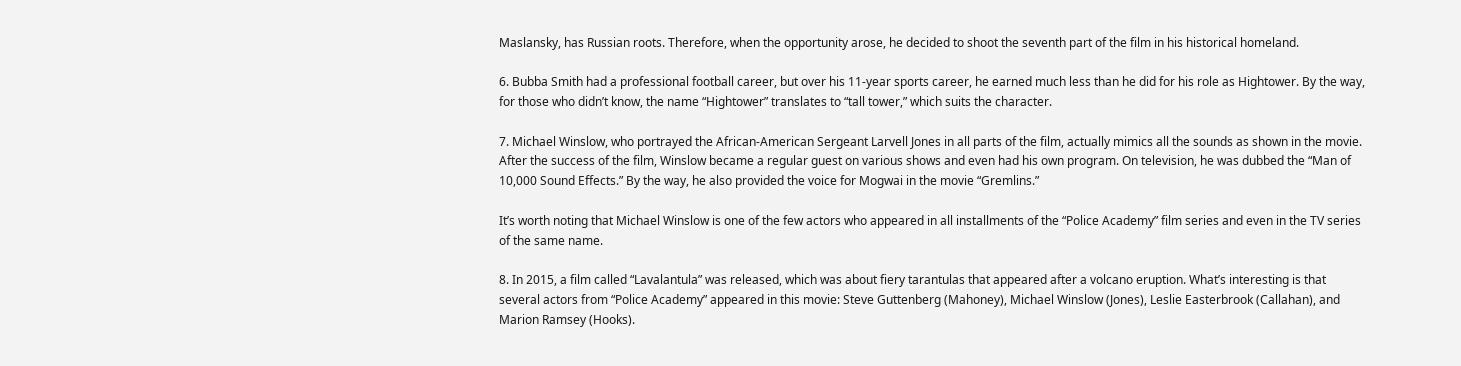Maslansky, has Russian roots. Therefore, when the opportunity arose, he decided to shoot the seventh part of the film in his historical homeland.

6. Bubba Smith had a professional football career, but over his 11-year sports career, he earned much less than he did for his role as Hightower. By the way, for those who didn’t know, the name “Hightower” translates to “tall tower,” which suits the character.

7. Michael Winslow, who portrayed the African-American Sergeant Larvell Jones in all parts of the film, actually mimics all the sounds as shown in the movie. After the success of the film, Winslow became a regular guest on various shows and even had his own program. On television, he was dubbed the “Man of 10,000 Sound Effects.” By the way, he also provided the voice for Mogwai in the movie “Gremlins.”

It’s worth noting that Michael Winslow is one of the few actors who appeared in all installments of the “Police Academy” film series and even in the TV series of the same name.

8. In 2015, a film called “Lavalantula” was released, which was about fiery tarantulas that appeared after a volcano eruption. What’s interesting is that several actors from “Police Academy” appeared in this movie: Steve Guttenberg (Mahoney), Michael Winslow (Jones), Leslie Easterbrook (Callahan), and Marion Ramsey (Hooks).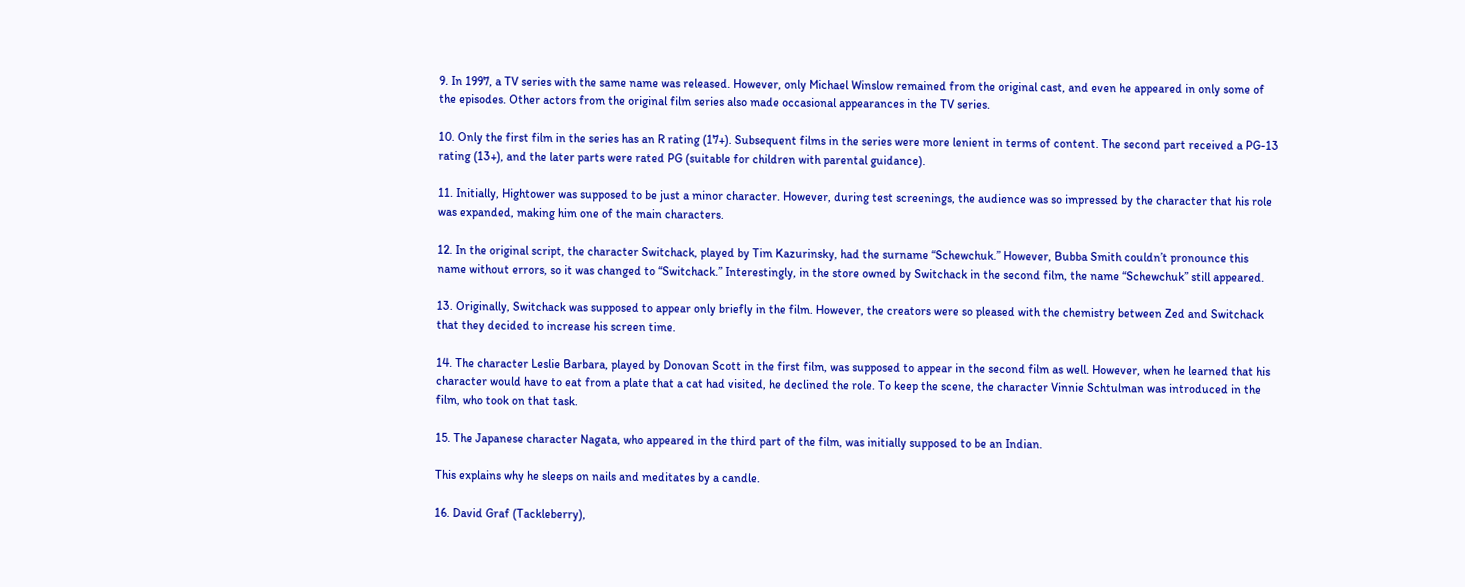9. In 1997, a TV series with the same name was released. However, only Michael Winslow remained from the original cast, and even he appeared in only some of the episodes. Other actors from the original film series also made occasional appearances in the TV series.

10. Only the first film in the series has an R rating (17+). Subsequent films in the series were more lenient in terms of content. The second part received a PG-13 rating (13+), and the later parts were rated PG (suitable for children with parental guidance).

11. Initially, Hightower was supposed to be just a minor character. However, during test screenings, the audience was so impressed by the character that his role was expanded, making him one of the main characters.

12. In the original script, the character Switchack, played by Tim Kazurinsky, had the surname “Schewchuk.” However, Bubba Smith couldn’t pronounce this name without errors, so it was changed to “Switchack.” Interestingly, in the store owned by Switchack in the second film, the name “Schewchuk” still appeared.

13. Originally, Switchack was supposed to appear only briefly in the film. However, the creators were so pleased with the chemistry between Zed and Switchack that they decided to increase his screen time.

14. The character Leslie Barbara, played by Donovan Scott in the first film, was supposed to appear in the second film as well. However, when he learned that his character would have to eat from a plate that a cat had visited, he declined the role. To keep the scene, the character Vinnie Schtulman was introduced in the film, who took on that task.

15. The Japanese character Nagata, who appeared in the third part of the film, was initially supposed to be an Indian.

This explains why he sleeps on nails and meditates by a candle.

16. David Graf (Tackleberry),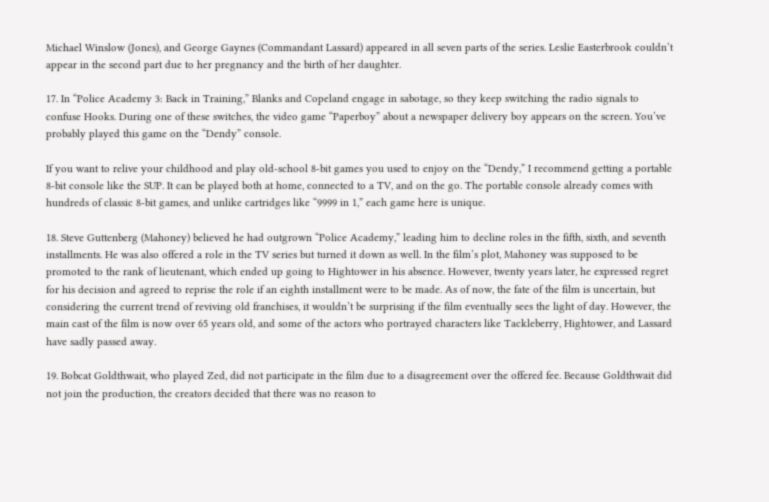Michael Winslow (Jones), and George Gaynes (Commandant Lassard) appeared in all seven parts of the series. Leslie Easterbrook couldn’t appear in the second part due to her pregnancy and the birth of her daughter.

17. In “Police Academy 3: Back in Training,” Blanks and Copeland engage in sabotage, so they keep switching the radio signals to confuse Hooks. During one of these switches, the video game “Paperboy” about a newspaper delivery boy appears on the screen. You’ve probably played this game on the “Dendy” console.

If you want to relive your childhood and play old-school 8-bit games you used to enjoy on the “Dendy,” I recommend getting a portable 8-bit console like the SUP. It can be played both at home, connected to a TV, and on the go. The portable console already comes with hundreds of classic 8-bit games, and unlike cartridges like “9999 in 1,” each game here is unique.

18. Steve Guttenberg (Mahoney) believed he had outgrown “Police Academy,” leading him to decline roles in the fifth, sixth, and seventh installments. He was also offered a role in the TV series but turned it down as well. In the film’s plot, Mahoney was supposed to be promoted to the rank of lieutenant, which ended up going to Hightower in his absence. However, twenty years later, he expressed regret for his decision and agreed to reprise the role if an eighth installment were to be made. As of now, the fate of the film is uncertain, but considering the current trend of reviving old franchises, it wouldn’t be surprising if the film eventually sees the light of day. However, the main cast of the film is now over 65 years old, and some of the actors who portrayed characters like Tackleberry, Hightower, and Lassard have sadly passed away.

19. Bobcat Goldthwait, who played Zed, did not participate in the film due to a disagreement over the offered fee. Because Goldthwait did not join the production, the creators decided that there was no reason to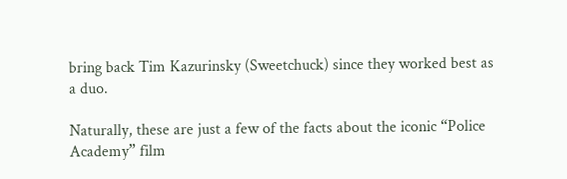bring back Tim Kazurinsky (Sweetchuck) since they worked best as a duo.

Naturally, these are just a few of the facts about the iconic “Police Academy” film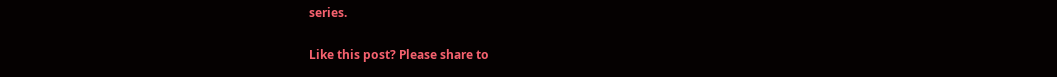series.

Like this post? Please share to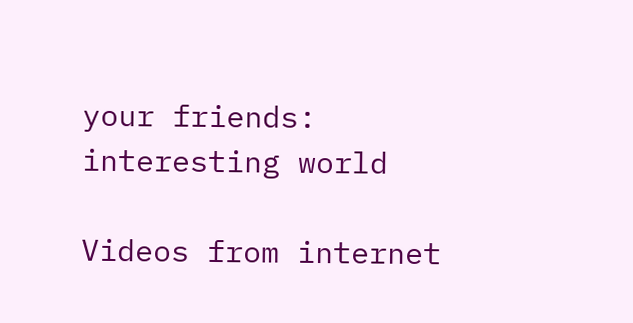your friends:
interesting world

Videos from internet